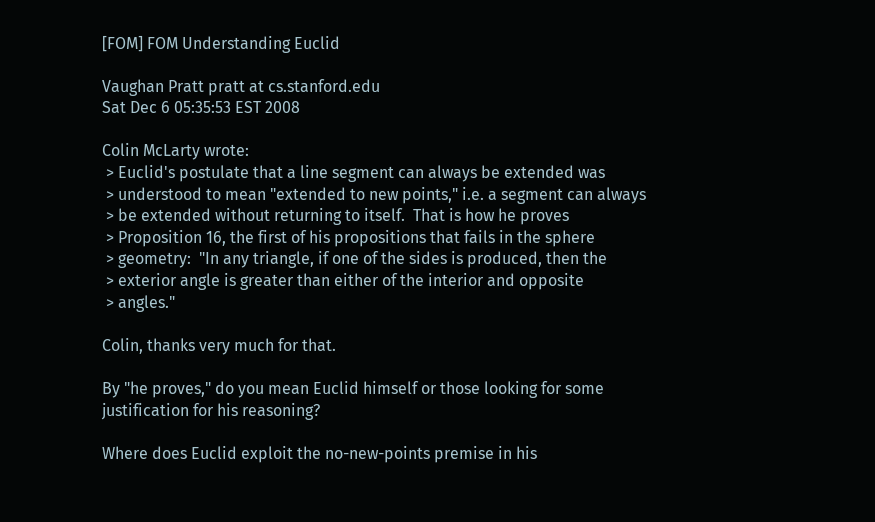[FOM] FOM Understanding Euclid

Vaughan Pratt pratt at cs.stanford.edu
Sat Dec 6 05:35:53 EST 2008

Colin McLarty wrote:
 > Euclid's postulate that a line segment can always be extended was
 > understood to mean "extended to new points," i.e. a segment can always
 > be extended without returning to itself.  That is how he proves
 > Proposition 16, the first of his propositions that fails in the sphere
 > geometry:  "In any triangle, if one of the sides is produced, then the
 > exterior angle is greater than either of the interior and opposite
 > angles."

Colin, thanks very much for that.

By "he proves," do you mean Euclid himself or those looking for some
justification for his reasoning?

Where does Euclid exploit the no-new-points premise in his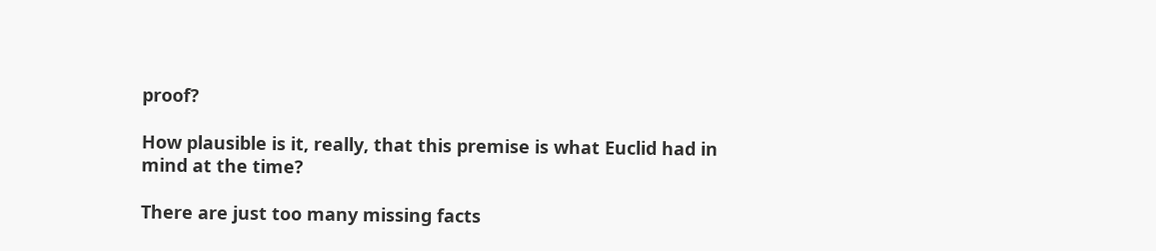proof?

How plausible is it, really, that this premise is what Euclid had in
mind at the time?

There are just too many missing facts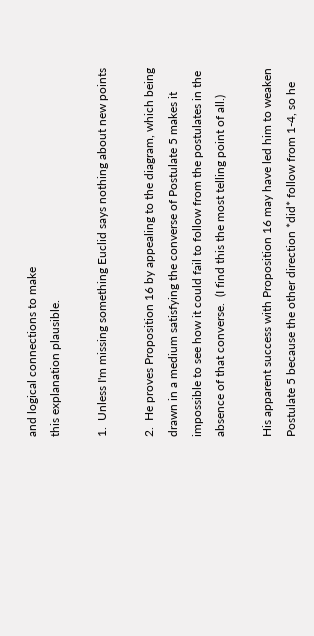and logical connections to make
this explanation plausible.

1.  Unless I'm missing something Euclid says nothing about new points

2.  He proves Proposition 16 by appealing to the diagram, which being
drawn in a medium satisfying the converse of Postulate 5 makes it
impossible to see how it could fail to follow from the postulates in the
absence of that converse.  (I find this the most telling point of all.)

His apparent success with Proposition 16 may have led him to weaken
Postulate 5 because the other direction *did* follow from 1-4, so he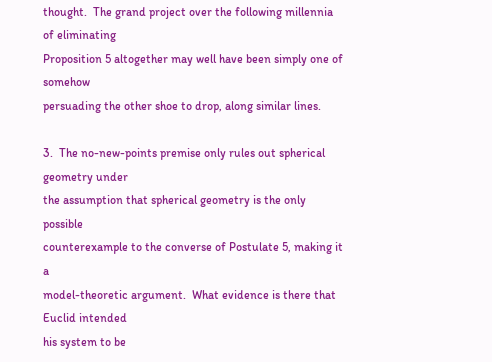thought.  The grand project over the following millennia of eliminating
Proposition 5 altogether may well have been simply one of somehow
persuading the other shoe to drop, along similar lines.

3.  The no-new-points premise only rules out spherical geometry under
the assumption that spherical geometry is the only possible
counterexample to the converse of Postulate 5, making it a
model-theoretic argument.  What evidence is there that Euclid intended
his system to be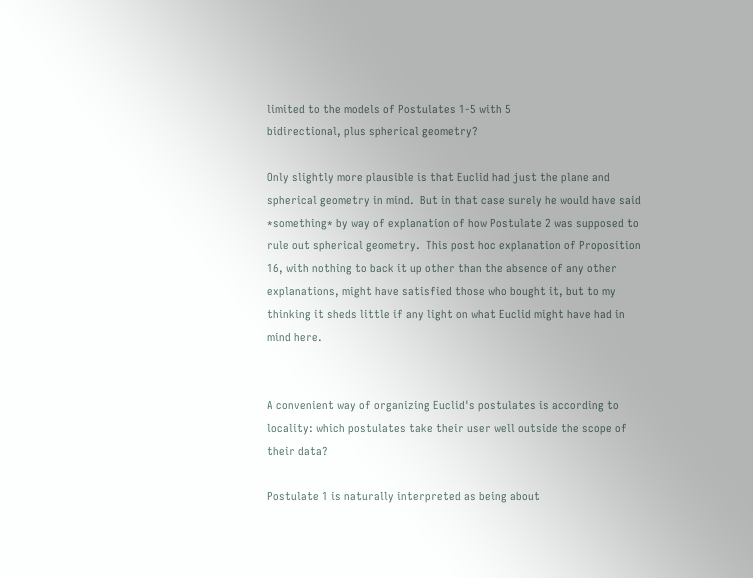limited to the models of Postulates 1-5 with 5
bidirectional, plus spherical geometry?

Only slightly more plausible is that Euclid had just the plane and
spherical geometry in mind.  But in that case surely he would have said
*something* by way of explanation of how Postulate 2 was supposed to
rule out spherical geometry.  This post hoc explanation of Proposition
16, with nothing to back it up other than the absence of any other
explanations, might have satisfied those who bought it, but to my
thinking it sheds little if any light on what Euclid might have had in
mind here.


A convenient way of organizing Euclid's postulates is according to
locality: which postulates take their user well outside the scope of
their data?

Postulate 1 is naturally interpreted as being about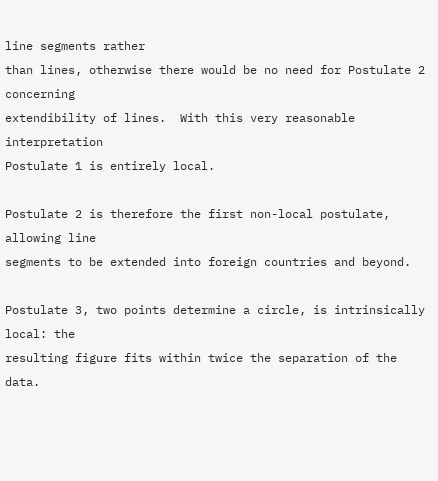line segments rather
than lines, otherwise there would be no need for Postulate 2 concerning
extendibility of lines.  With this very reasonable interpretation
Postulate 1 is entirely local.

Postulate 2 is therefore the first non-local postulate, allowing line
segments to be extended into foreign countries and beyond.

Postulate 3, two points determine a circle, is intrinsically local: the
resulting figure fits within twice the separation of the data.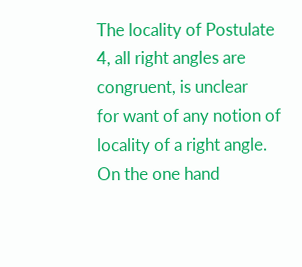The locality of Postulate 4, all right angles are congruent, is unclear
for want of any notion of locality of a right angle.  On the one hand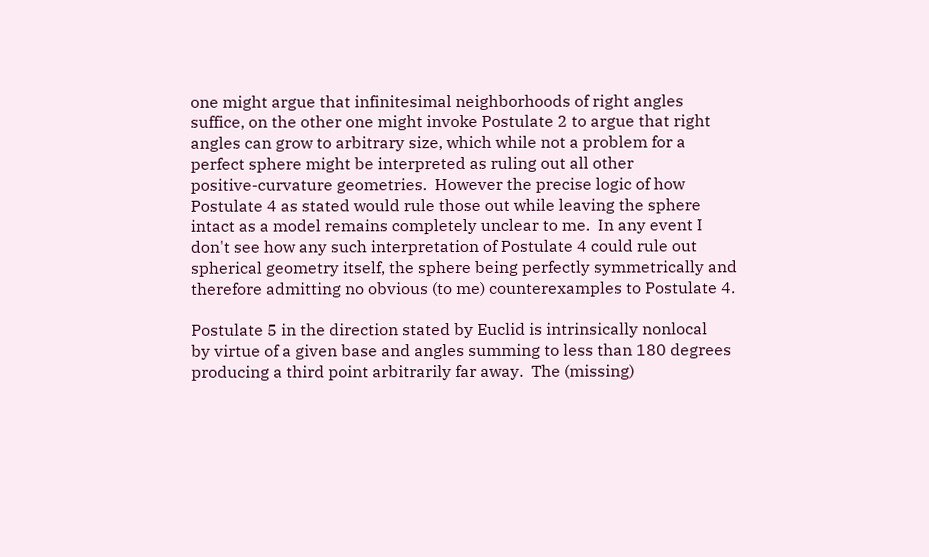one might argue that infinitesimal neighborhoods of right angles
suffice, on the other one might invoke Postulate 2 to argue that right
angles can grow to arbitrary size, which while not a problem for a
perfect sphere might be interpreted as ruling out all other
positive-curvature geometries.  However the precise logic of how
Postulate 4 as stated would rule those out while leaving the sphere
intact as a model remains completely unclear to me.  In any event I
don't see how any such interpretation of Postulate 4 could rule out
spherical geometry itself, the sphere being perfectly symmetrically and
therefore admitting no obvious (to me) counterexamples to Postulate 4.

Postulate 5 in the direction stated by Euclid is intrinsically nonlocal
by virtue of a given base and angles summing to less than 180 degrees
producing a third point arbitrarily far away.  The (missing)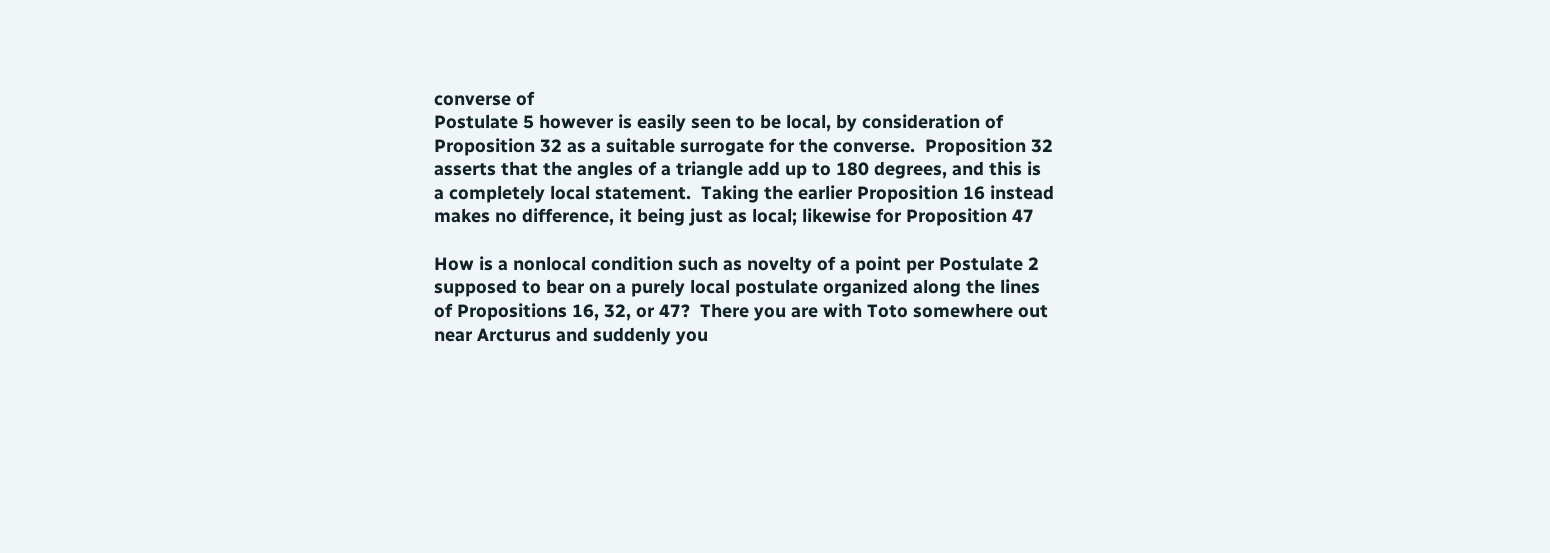converse of
Postulate 5 however is easily seen to be local, by consideration of
Proposition 32 as a suitable surrogate for the converse.  Proposition 32
asserts that the angles of a triangle add up to 180 degrees, and this is
a completely local statement.  Taking the earlier Proposition 16 instead
makes no difference, it being just as local; likewise for Proposition 47

How is a nonlocal condition such as novelty of a point per Postulate 2
supposed to bear on a purely local postulate organized along the lines
of Propositions 16, 32, or 47?  There you are with Toto somewhere out
near Arcturus and suddenly you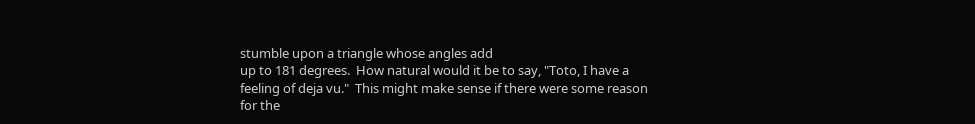stumble upon a triangle whose angles add
up to 181 degrees.  How natural would it be to say, "Toto, I have a
feeling of deja vu."  This might make sense if there were some reason
for the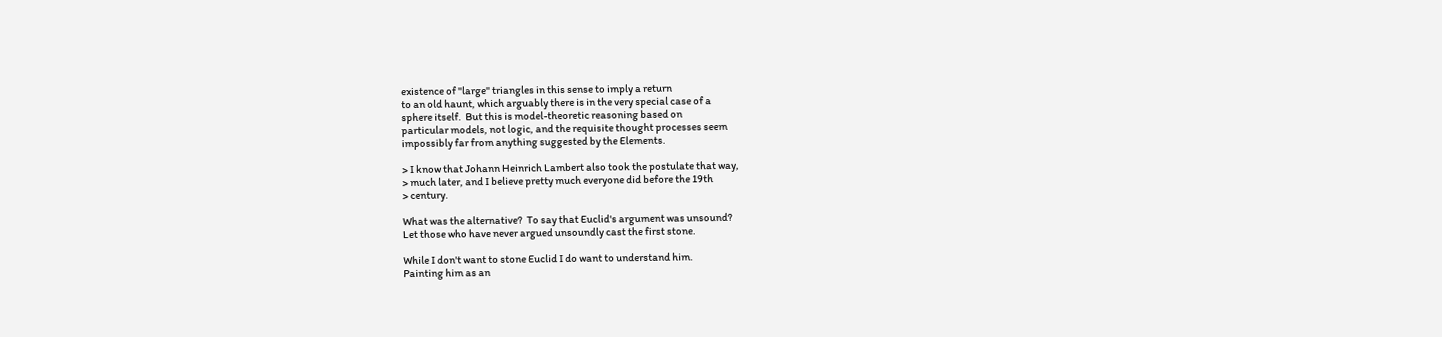existence of "large" triangles in this sense to imply a return
to an old haunt, which arguably there is in the very special case of a
sphere itself.  But this is model-theoretic reasoning based on
particular models, not logic, and the requisite thought processes seem
impossibly far from anything suggested by the Elements.

> I know that Johann Heinrich Lambert also took the postulate that way,
> much later, and I believe pretty much everyone did before the 19th
> century.

What was the alternative?  To say that Euclid's argument was unsound?
Let those who have never argued unsoundly cast the first stone.

While I don't want to stone Euclid I do want to understand him.
Painting him as an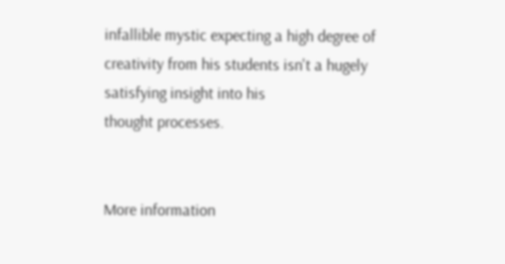infallible mystic expecting a high degree of
creativity from his students isn't a hugely satisfying insight into his
thought processes.


More information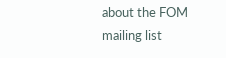about the FOM mailing list